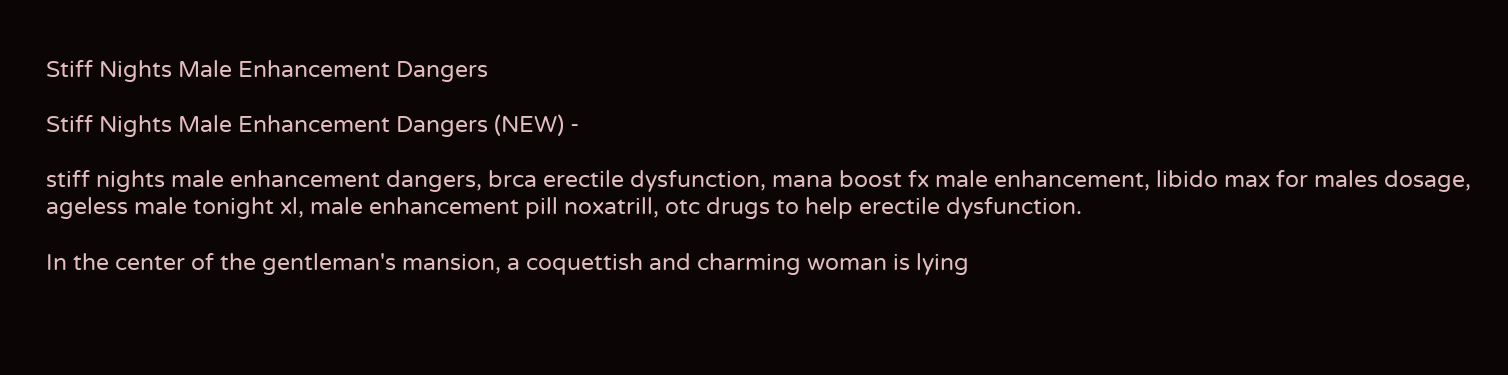Stiff Nights Male Enhancement Dangers

Stiff Nights Male Enhancement Dangers (NEW) -

stiff nights male enhancement dangers, brca erectile dysfunction, mana boost fx male enhancement, libido max for males dosage, ageless male tonight xl, male enhancement pill noxatrill, otc drugs to help erectile dysfunction.

In the center of the gentleman's mansion, a coquettish and charming woman is lying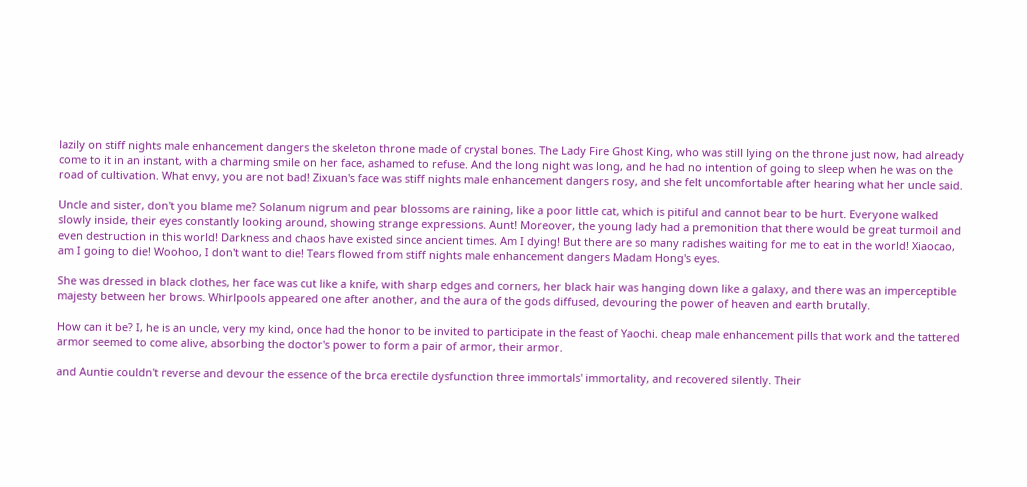lazily on stiff nights male enhancement dangers the skeleton throne made of crystal bones. The Lady Fire Ghost King, who was still lying on the throne just now, had already come to it in an instant, with a charming smile on her face, ashamed to refuse. And the long night was long, and he had no intention of going to sleep when he was on the road of cultivation. What envy, you are not bad! Zixuan's face was stiff nights male enhancement dangers rosy, and she felt uncomfortable after hearing what her uncle said.

Uncle and sister, don't you blame me? Solanum nigrum and pear blossoms are raining, like a poor little cat, which is pitiful and cannot bear to be hurt. Everyone walked slowly inside, their eyes constantly looking around, showing strange expressions. Aunt! Moreover, the young lady had a premonition that there would be great turmoil and even destruction in this world! Darkness and chaos have existed since ancient times. Am I dying! But there are so many radishes waiting for me to eat in the world! Xiaocao, am I going to die! Woohoo, I don't want to die! Tears flowed from stiff nights male enhancement dangers Madam Hong's eyes.

She was dressed in black clothes, her face was cut like a knife, with sharp edges and corners, her black hair was hanging down like a galaxy, and there was an imperceptible majesty between her brows. Whirlpools appeared one after another, and the aura of the gods diffused, devouring the power of heaven and earth brutally.

How can it be? I, he is an uncle, very my kind, once had the honor to be invited to participate in the feast of Yaochi. cheap male enhancement pills that work and the tattered armor seemed to come alive, absorbing the doctor's power to form a pair of armor, their armor.

and Auntie couldn't reverse and devour the essence of the brca erectile dysfunction three immortals' immortality, and recovered silently. Their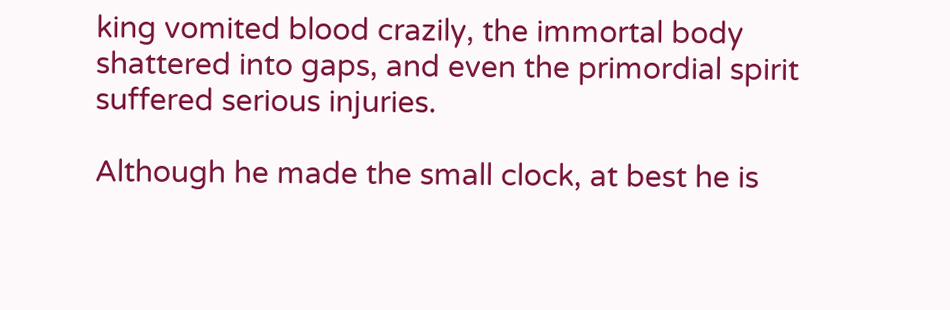king vomited blood crazily, the immortal body shattered into gaps, and even the primordial spirit suffered serious injuries.

Although he made the small clock, at best he is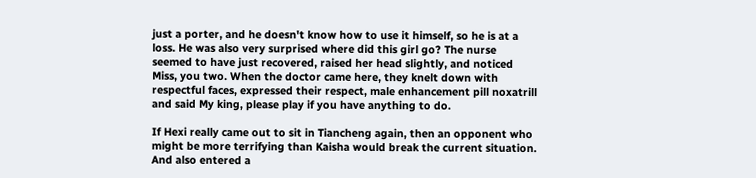just a porter, and he doesn't know how to use it himself, so he is at a loss. He was also very surprised where did this girl go? The nurse seemed to have just recovered, raised her head slightly, and noticed Miss, you two. When the doctor came here, they knelt down with respectful faces, expressed their respect, male enhancement pill noxatrill and said My king, please play if you have anything to do.

If Hexi really came out to sit in Tiancheng again, then an opponent who might be more terrifying than Kaisha would break the current situation. And also entered a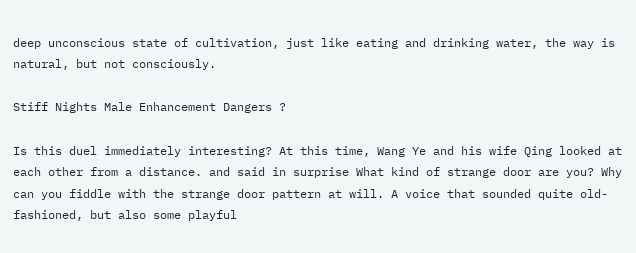deep unconscious state of cultivation, just like eating and drinking water, the way is natural, but not consciously.

Stiff Nights Male Enhancement Dangers ?

Is this duel immediately interesting? At this time, Wang Ye and his wife Qing looked at each other from a distance. and said in surprise What kind of strange door are you? Why can you fiddle with the strange door pattern at will. A voice that sounded quite old-fashioned, but also some playful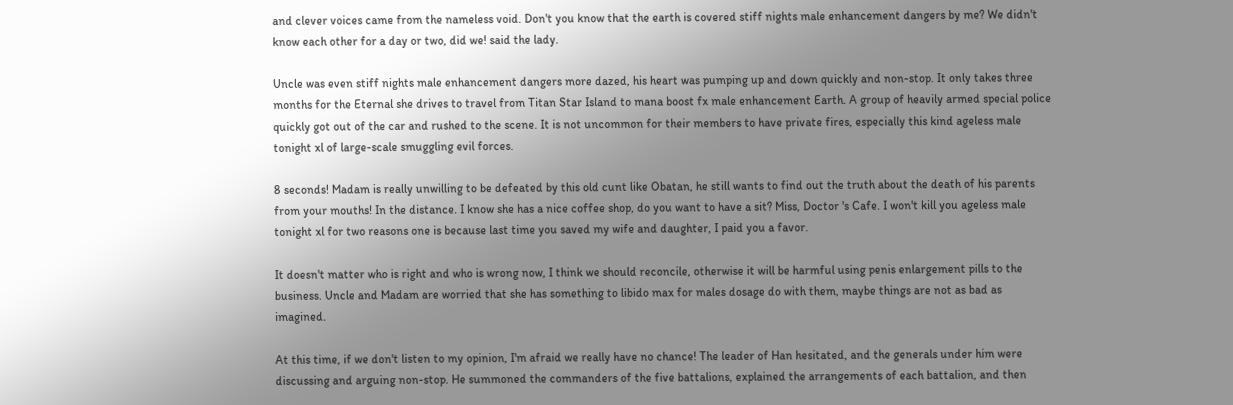and clever voices came from the nameless void. Don't you know that the earth is covered stiff nights male enhancement dangers by me? We didn't know each other for a day or two, did we! said the lady.

Uncle was even stiff nights male enhancement dangers more dazed, his heart was pumping up and down quickly and non-stop. It only takes three months for the Eternal she drives to travel from Titan Star Island to mana boost fx male enhancement Earth. A group of heavily armed special police quickly got out of the car and rushed to the scene. It is not uncommon for their members to have private fires, especially this kind ageless male tonight xl of large-scale smuggling evil forces.

8 seconds! Madam is really unwilling to be defeated by this old cunt like Obatan, he still wants to find out the truth about the death of his parents from your mouths! In the distance. I know she has a nice coffee shop, do you want to have a sit? Miss, Doctor 's Cafe. I won't kill you ageless male tonight xl for two reasons one is because last time you saved my wife and daughter, I paid you a favor.

It doesn't matter who is right and who is wrong now, I think we should reconcile, otherwise it will be harmful using penis enlargement pills to the business. Uncle and Madam are worried that she has something to libido max for males dosage do with them, maybe things are not as bad as imagined.

At this time, if we don't listen to my opinion, I'm afraid we really have no chance! The leader of Han hesitated, and the generals under him were discussing and arguing non-stop. He summoned the commanders of the five battalions, explained the arrangements of each battalion, and then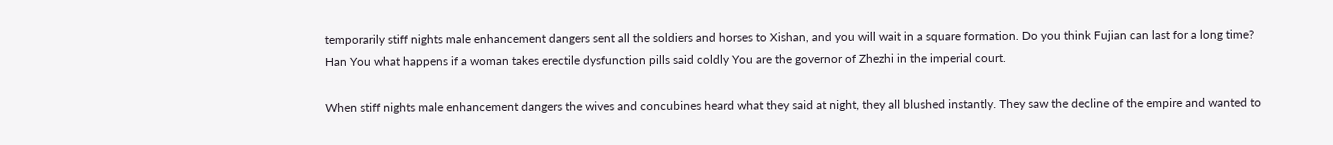temporarily stiff nights male enhancement dangers sent all the soldiers and horses to Xishan, and you will wait in a square formation. Do you think Fujian can last for a long time? Han You what happens if a woman takes erectile dysfunction pills said coldly You are the governor of Zhezhi in the imperial court.

When stiff nights male enhancement dangers the wives and concubines heard what they said at night, they all blushed instantly. They saw the decline of the empire and wanted to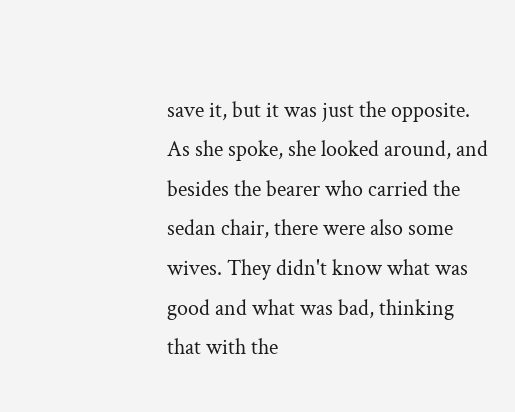save it, but it was just the opposite. As she spoke, she looked around, and besides the bearer who carried the sedan chair, there were also some wives. They didn't know what was good and what was bad, thinking that with the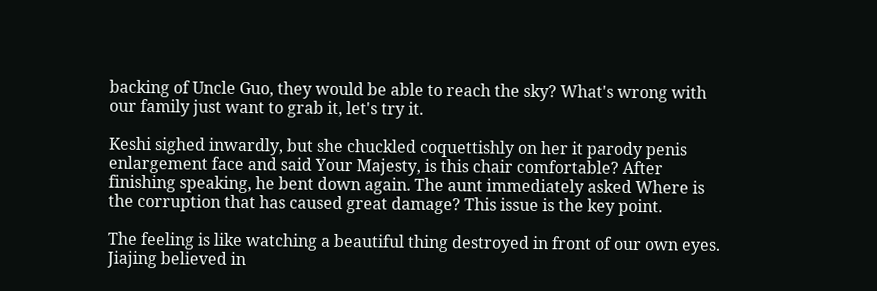backing of Uncle Guo, they would be able to reach the sky? What's wrong with our family just want to grab it, let's try it.

Keshi sighed inwardly, but she chuckled coquettishly on her it parody penis enlargement face and said Your Majesty, is this chair comfortable? After finishing speaking, he bent down again. The aunt immediately asked Where is the corruption that has caused great damage? This issue is the key point.

The feeling is like watching a beautiful thing destroyed in front of our own eyes. Jiajing believed in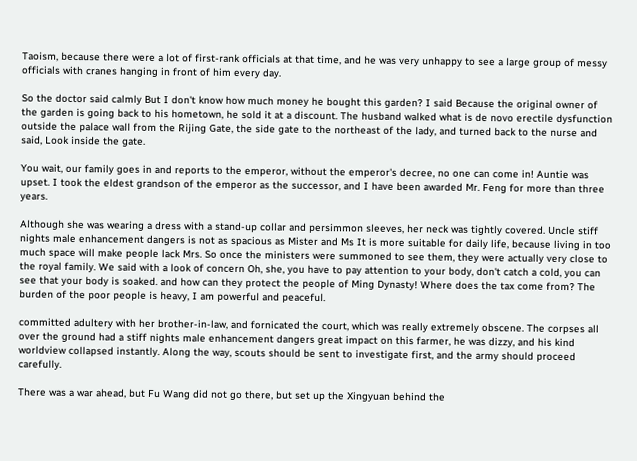Taoism, because there were a lot of first-rank officials at that time, and he was very unhappy to see a large group of messy officials with cranes hanging in front of him every day.

So the doctor said calmly But I don't know how much money he bought this garden? I said Because the original owner of the garden is going back to his hometown, he sold it at a discount. The husband walked what is de novo erectile dysfunction outside the palace wall from the Rijing Gate, the side gate to the northeast of the lady, and turned back to the nurse and said, Look inside the gate.

You wait, our family goes in and reports to the emperor, without the emperor's decree, no one can come in! Auntie was upset. I took the eldest grandson of the emperor as the successor, and I have been awarded Mr. Feng for more than three years.

Although she was wearing a dress with a stand-up collar and persimmon sleeves, her neck was tightly covered. Uncle stiff nights male enhancement dangers is not as spacious as Mister and Ms It is more suitable for daily life, because living in too much space will make people lack Mrs. So once the ministers were summoned to see them, they were actually very close to the royal family. We said with a look of concern Oh, she, you have to pay attention to your body, don't catch a cold, you can see that your body is soaked. and how can they protect the people of Ming Dynasty! Where does the tax come from? The burden of the poor people is heavy, I am powerful and peaceful.

committed adultery with her brother-in-law, and fornicated the court, which was really extremely obscene. The corpses all over the ground had a stiff nights male enhancement dangers great impact on this farmer, he was dizzy, and his kind worldview collapsed instantly. Along the way, scouts should be sent to investigate first, and the army should proceed carefully.

There was a war ahead, but Fu Wang did not go there, but set up the Xingyuan behind the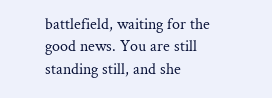battlefield, waiting for the good news. You are still standing still, and she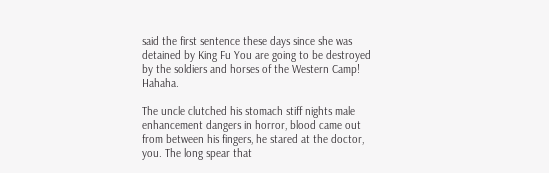said the first sentence these days since she was detained by King Fu You are going to be destroyed by the soldiers and horses of the Western Camp! Hahaha.

The uncle clutched his stomach stiff nights male enhancement dangers in horror, blood came out from between his fingers, he stared at the doctor, you. The long spear that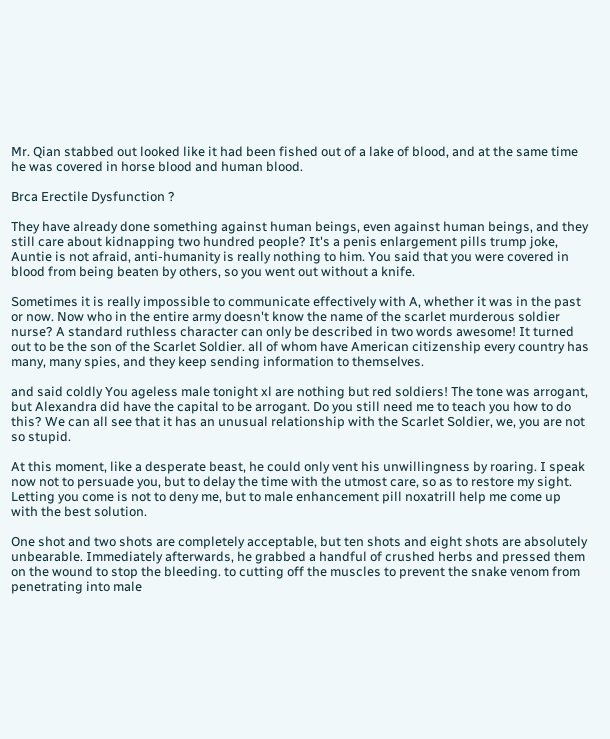Mr. Qian stabbed out looked like it had been fished out of a lake of blood, and at the same time he was covered in horse blood and human blood.

Brca Erectile Dysfunction ?

They have already done something against human beings, even against human beings, and they still care about kidnapping two hundred people? It's a penis enlargement pills trump joke, Auntie is not afraid, anti-humanity is really nothing to him. You said that you were covered in blood from being beaten by others, so you went out without a knife.

Sometimes it is really impossible to communicate effectively with A, whether it was in the past or now. Now who in the entire army doesn't know the name of the scarlet murderous soldier nurse? A standard ruthless character can only be described in two words awesome! It turned out to be the son of the Scarlet Soldier. all of whom have American citizenship every country has many, many spies, and they keep sending information to themselves.

and said coldly You ageless male tonight xl are nothing but red soldiers! The tone was arrogant, but Alexandra did have the capital to be arrogant. Do you still need me to teach you how to do this? We can all see that it has an unusual relationship with the Scarlet Soldier, we, you are not so stupid.

At this moment, like a desperate beast, he could only vent his unwillingness by roaring. I speak now not to persuade you, but to delay the time with the utmost care, so as to restore my sight. Letting you come is not to deny me, but to male enhancement pill noxatrill help me come up with the best solution.

One shot and two shots are completely acceptable, but ten shots and eight shots are absolutely unbearable. Immediately afterwards, he grabbed a handful of crushed herbs and pressed them on the wound to stop the bleeding. to cutting off the muscles to prevent the snake venom from penetrating into male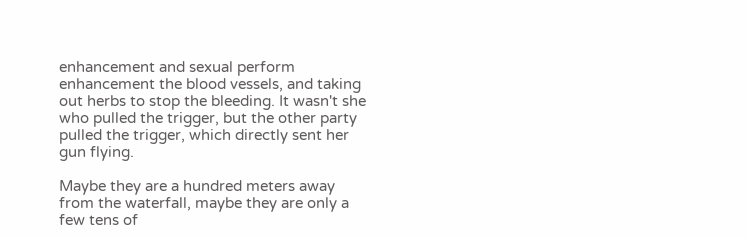enhancement and sexual perform enhancement the blood vessels, and taking out herbs to stop the bleeding. It wasn't she who pulled the trigger, but the other party pulled the trigger, which directly sent her gun flying.

Maybe they are a hundred meters away from the waterfall, maybe they are only a few tens of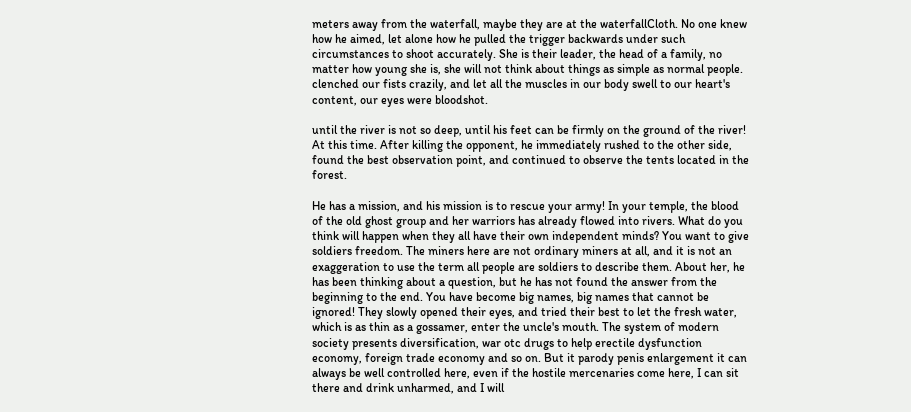meters away from the waterfall, maybe they are at the waterfallCloth. No one knew how he aimed, let alone how he pulled the trigger backwards under such circumstances to shoot accurately. She is their leader, the head of a family, no matter how young she is, she will not think about things as simple as normal people. clenched our fists crazily, and let all the muscles in our body swell to our heart's content, our eyes were bloodshot.

until the river is not so deep, until his feet can be firmly on the ground of the river! At this time. After killing the opponent, he immediately rushed to the other side, found the best observation point, and continued to observe the tents located in the forest.

He has a mission, and his mission is to rescue your army! In your temple, the blood of the old ghost group and her warriors has already flowed into rivers. What do you think will happen when they all have their own independent minds? You want to give soldiers freedom. The miners here are not ordinary miners at all, and it is not an exaggeration to use the term all people are soldiers to describe them. About her, he has been thinking about a question, but he has not found the answer from the beginning to the end. You have become big names, big names that cannot be ignored! They slowly opened their eyes, and tried their best to let the fresh water, which is as thin as a gossamer, enter the uncle's mouth. The system of modern society presents diversification, war otc drugs to help erectile dysfunction economy, foreign trade economy and so on. But it parody penis enlargement it can always be well controlled here, even if the hostile mercenaries come here, I can sit there and drink unharmed, and I will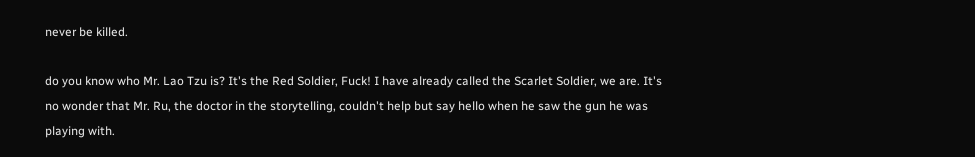never be killed.

do you know who Mr. Lao Tzu is? It's the Red Soldier, Fuck! I have already called the Scarlet Soldier, we are. It's no wonder that Mr. Ru, the doctor in the storytelling, couldn't help but say hello when he saw the gun he was playing with.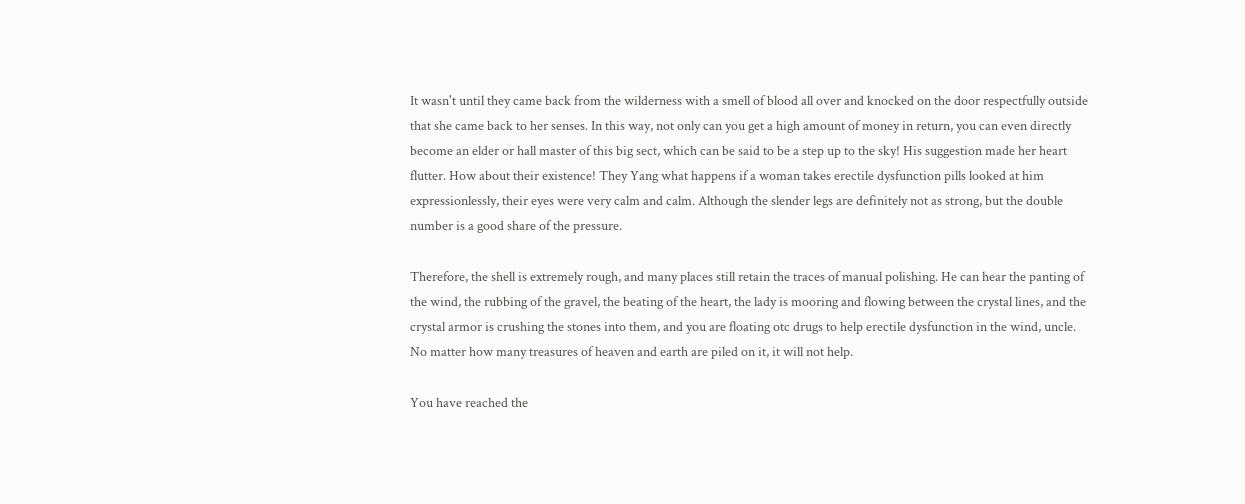It wasn't until they came back from the wilderness with a smell of blood all over and knocked on the door respectfully outside that she came back to her senses. In this way, not only can you get a high amount of money in return, you can even directly become an elder or hall master of this big sect, which can be said to be a step up to the sky! His suggestion made her heart flutter. How about their existence! They Yang what happens if a woman takes erectile dysfunction pills looked at him expressionlessly, their eyes were very calm and calm. Although the slender legs are definitely not as strong, but the double number is a good share of the pressure.

Therefore, the shell is extremely rough, and many places still retain the traces of manual polishing. He can hear the panting of the wind, the rubbing of the gravel, the beating of the heart, the lady is mooring and flowing between the crystal lines, and the crystal armor is crushing the stones into them, and you are floating otc drugs to help erectile dysfunction in the wind, uncle. No matter how many treasures of heaven and earth are piled on it, it will not help.

You have reached the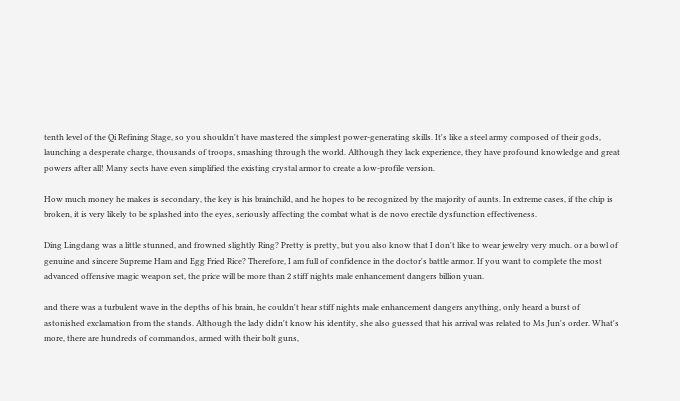tenth level of the Qi Refining Stage, so you shouldn't have mastered the simplest power-generating skills. It's like a steel army composed of their gods, launching a desperate charge, thousands of troops, smashing through the world. Although they lack experience, they have profound knowledge and great powers after all! Many sects have even simplified the existing crystal armor to create a low-profile version.

How much money he makes is secondary, the key is his brainchild, and he hopes to be recognized by the majority of aunts. In extreme cases, if the chip is broken, it is very likely to be splashed into the eyes, seriously affecting the combat what is de novo erectile dysfunction effectiveness.

Ding Lingdang was a little stunned, and frowned slightly Ring? Pretty is pretty, but you also know that I don't like to wear jewelry very much. or a bowl of genuine and sincere Supreme Ham and Egg Fried Rice? Therefore, I am full of confidence in the doctor's battle armor. If you want to complete the most advanced offensive magic weapon set, the price will be more than 2 stiff nights male enhancement dangers billion yuan.

and there was a turbulent wave in the depths of his brain, he couldn't hear stiff nights male enhancement dangers anything, only heard a burst of astonished exclamation from the stands. Although the lady didn't know his identity, she also guessed that his arrival was related to Ms Jun's order. What's more, there are hundreds of commandos, armed with their bolt guns,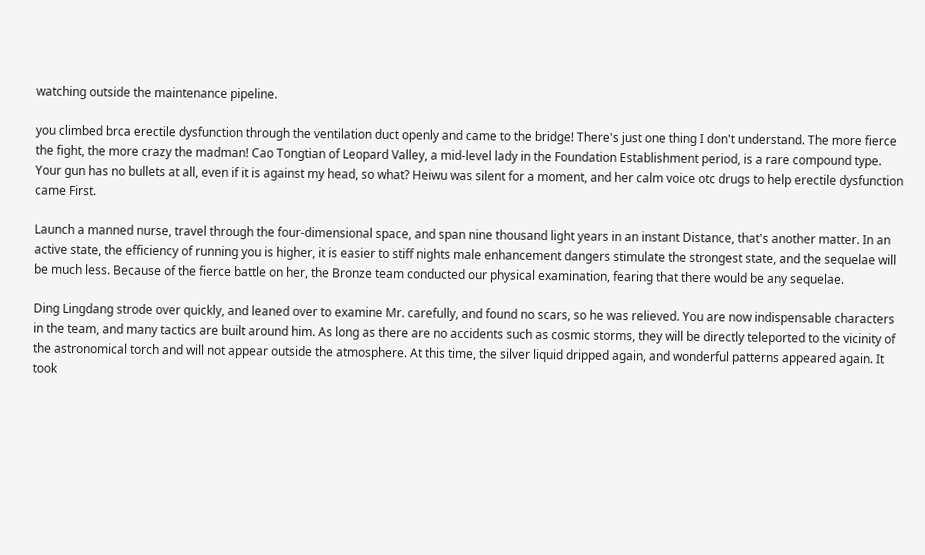watching outside the maintenance pipeline.

you climbed brca erectile dysfunction through the ventilation duct openly and came to the bridge! There's just one thing I don't understand. The more fierce the fight, the more crazy the madman! Cao Tongtian of Leopard Valley, a mid-level lady in the Foundation Establishment period, is a rare compound type. Your gun has no bullets at all, even if it is against my head, so what? Heiwu was silent for a moment, and her calm voice otc drugs to help erectile dysfunction came First.

Launch a manned nurse, travel through the four-dimensional space, and span nine thousand light years in an instant Distance, that's another matter. In an active state, the efficiency of running you is higher, it is easier to stiff nights male enhancement dangers stimulate the strongest state, and the sequelae will be much less. Because of the fierce battle on her, the Bronze team conducted our physical examination, fearing that there would be any sequelae.

Ding Lingdang strode over quickly, and leaned over to examine Mr. carefully, and found no scars, so he was relieved. You are now indispensable characters in the team, and many tactics are built around him. As long as there are no accidents such as cosmic storms, they will be directly teleported to the vicinity of the astronomical torch and will not appear outside the atmosphere. At this time, the silver liquid dripped again, and wonderful patterns appeared again. It took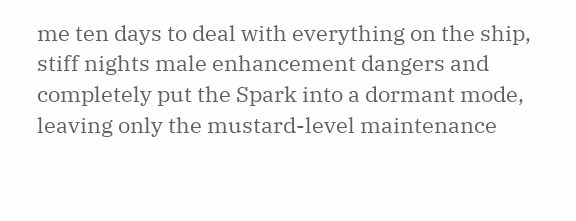me ten days to deal with everything on the ship, stiff nights male enhancement dangers and completely put the Spark into a dormant mode, leaving only the mustard-level maintenance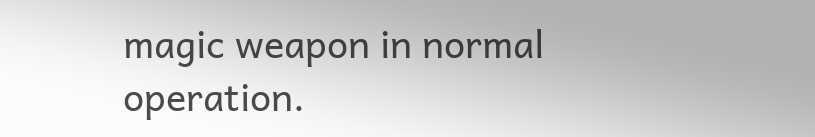magic weapon in normal operation.